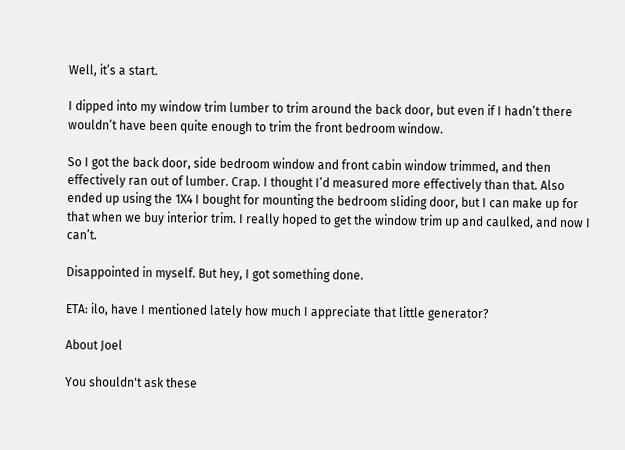Well, it’s a start.

I dipped into my window trim lumber to trim around the back door, but even if I hadn’t there wouldn’t have been quite enough to trim the front bedroom window.

So I got the back door, side bedroom window and front cabin window trimmed, and then effectively ran out of lumber. Crap. I thought I’d measured more effectively than that. Also ended up using the 1X4 I bought for mounting the bedroom sliding door, but I can make up for that when we buy interior trim. I really hoped to get the window trim up and caulked, and now I can’t.

Disappointed in myself. But hey, I got something done.

ETA: ilo, have I mentioned lately how much I appreciate that little generator?

About Joel

You shouldn't ask these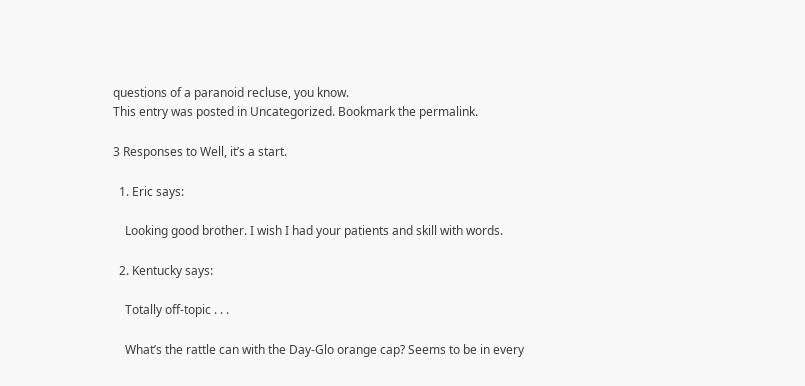questions of a paranoid recluse, you know.
This entry was posted in Uncategorized. Bookmark the permalink.

3 Responses to Well, it’s a start.

  1. Eric says:

    Looking good brother. I wish I had your patients and skill with words.

  2. Kentucky says:

    Totally off-topic . . .

    What’s the rattle can with the Day-Glo orange cap? Seems to be in every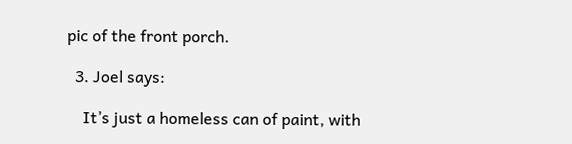pic of the front porch.

  3. Joel says:

    It’s just a homeless can of paint, with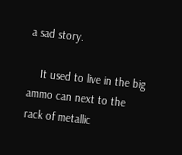a sad story.

    It used to live in the big ammo can next to the rack of metallic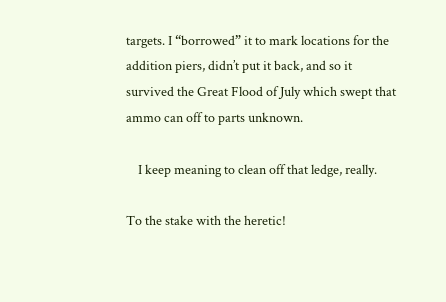targets. I “borrowed” it to mark locations for the addition piers, didn’t put it back, and so it survived the Great Flood of July which swept that ammo can off to parts unknown.

    I keep meaning to clean off that ledge, really.

To the stake with the heretic!